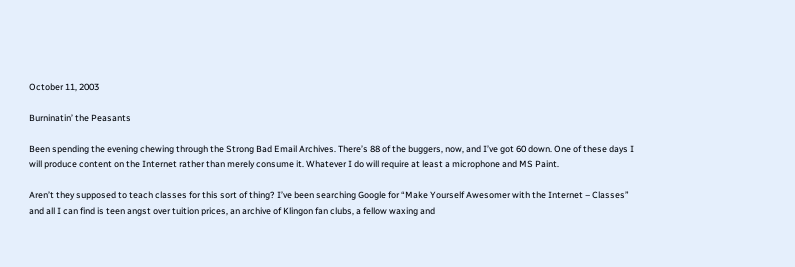October 11, 2003

Burninatin’ the Peasants

Been spending the evening chewing through the Strong Bad Email Archives. There’s 88 of the buggers, now, and I’ve got 60 down. One of these days I will produce content on the Internet rather than merely consume it. Whatever I do will require at least a microphone and MS Paint.

Aren’t they supposed to teach classes for this sort of thing? I’ve been searching Google for “Make Yourself Awesomer with the Internet – Classes” and all I can find is teen angst over tuition prices, an archive of Klingon fan clubs, a fellow waxing and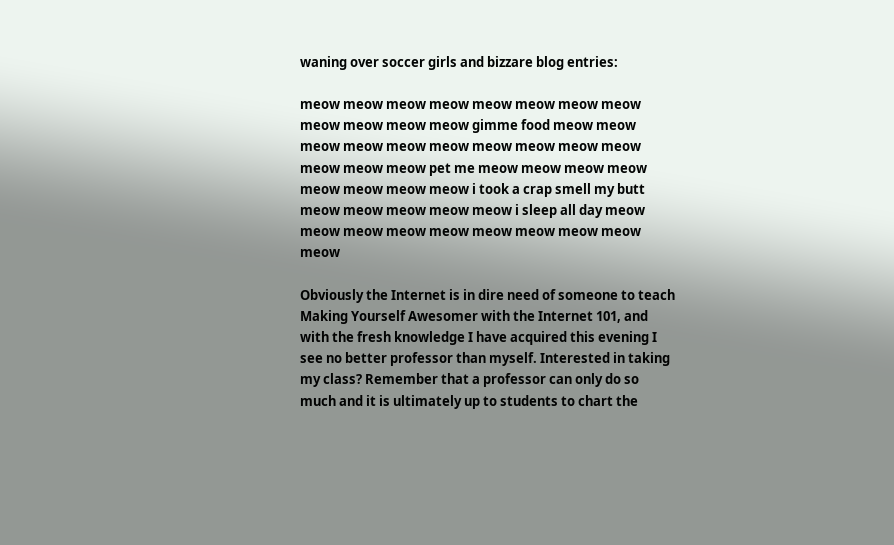waning over soccer girls and bizzare blog entries:

meow meow meow meow meow meow meow meow meow meow meow meow gimme food meow meow meow meow meow meow meow meow meow meow meow meow meow pet me meow meow meow meow meow meow meow meow i took a crap smell my butt meow meow meow meow meow i sleep all day meow meow meow meow meow meow meow meow meow meow

Obviously the Internet is in dire need of someone to teach Making Yourself Awesomer with the Internet 101, and with the fresh knowledge I have acquired this evening I see no better professor than myself. Interested in taking my class? Remember that a professor can only do so much and it is ultimately up to students to chart the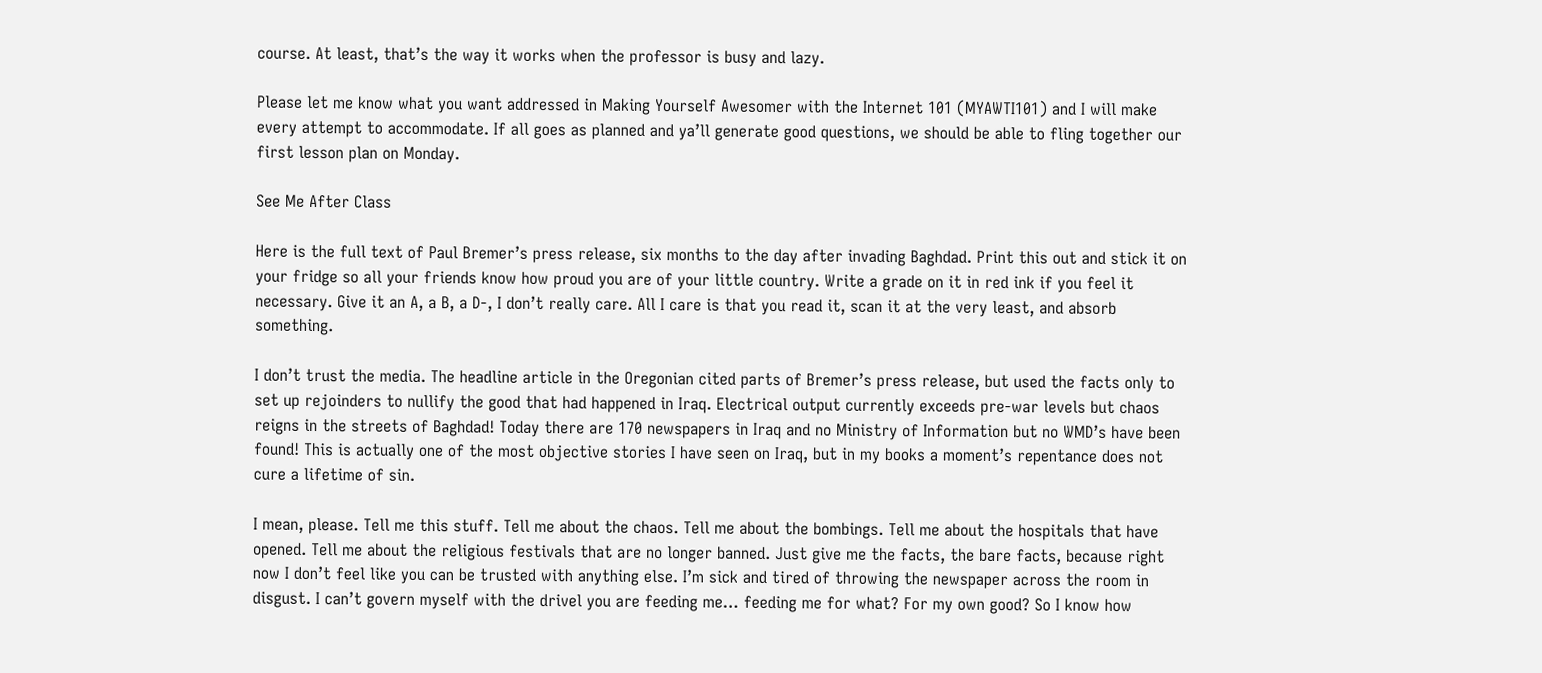course. At least, that’s the way it works when the professor is busy and lazy.

Please let me know what you want addressed in Making Yourself Awesomer with the Internet 101 (MYAWTI101) and I will make every attempt to accommodate. If all goes as planned and ya’ll generate good questions, we should be able to fling together our first lesson plan on Monday.

See Me After Class

Here is the full text of Paul Bremer’s press release, six months to the day after invading Baghdad. Print this out and stick it on your fridge so all your friends know how proud you are of your little country. Write a grade on it in red ink if you feel it necessary. Give it an A, a B, a D-, I don’t really care. All I care is that you read it, scan it at the very least, and absorb something.

I don’t trust the media. The headline article in the Oregonian cited parts of Bremer’s press release, but used the facts only to set up rejoinders to nullify the good that had happened in Iraq. Electrical output currently exceeds pre-war levels but chaos reigns in the streets of Baghdad! Today there are 170 newspapers in Iraq and no Ministry of Information but no WMD’s have been found! This is actually one of the most objective stories I have seen on Iraq, but in my books a moment’s repentance does not cure a lifetime of sin.

I mean, please. Tell me this stuff. Tell me about the chaos. Tell me about the bombings. Tell me about the hospitals that have opened. Tell me about the religious festivals that are no longer banned. Just give me the facts, the bare facts, because right now I don’t feel like you can be trusted with anything else. I’m sick and tired of throwing the newspaper across the room in disgust. I can’t govern myself with the drivel you are feeding me… feeding me for what? For my own good? So I know how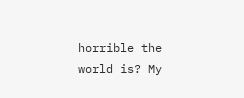horrible the world is? My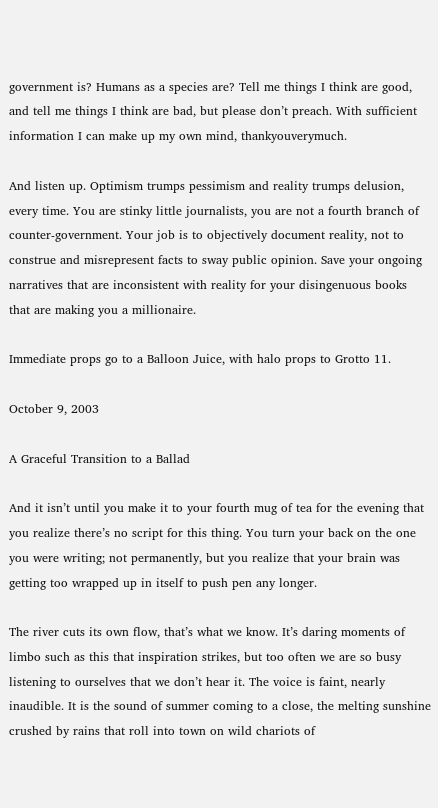government is? Humans as a species are? Tell me things I think are good, and tell me things I think are bad, but please don’t preach. With sufficient information I can make up my own mind, thankyouverymuch.

And listen up. Optimism trumps pessimism and reality trumps delusion, every time. You are stinky little journalists, you are not a fourth branch of counter-government. Your job is to objectively document reality, not to construe and misrepresent facts to sway public opinion. Save your ongoing narratives that are inconsistent with reality for your disingenuous books that are making you a millionaire.

Immediate props go to a Balloon Juice, with halo props to Grotto 11.

October 9, 2003

A Graceful Transition to a Ballad

And it isn’t until you make it to your fourth mug of tea for the evening that you realize there’s no script for this thing. You turn your back on the one you were writing; not permanently, but you realize that your brain was getting too wrapped up in itself to push pen any longer.

The river cuts its own flow, that’s what we know. It’s daring moments of limbo such as this that inspiration strikes, but too often we are so busy listening to ourselves that we don’t hear it. The voice is faint, nearly inaudible. It is the sound of summer coming to a close, the melting sunshine crushed by rains that roll into town on wild chariots of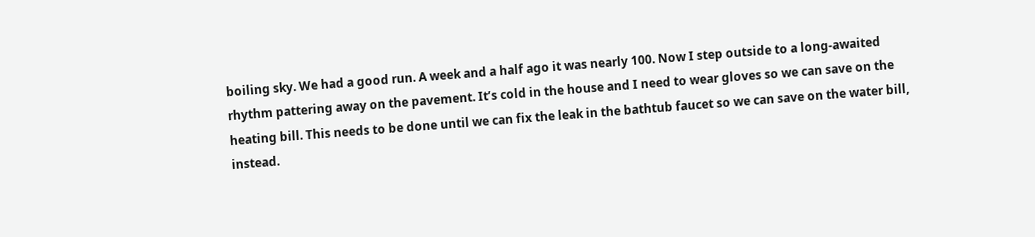boiling sky. We had a good run. A week and a half ago it was nearly 100. Now I step outside to a long-awaited rhythm pattering away on the pavement. It’s cold in the house and I need to wear gloves so we can save on the heating bill. This needs to be done until we can fix the leak in the bathtub faucet so we can save on the water bill, instead.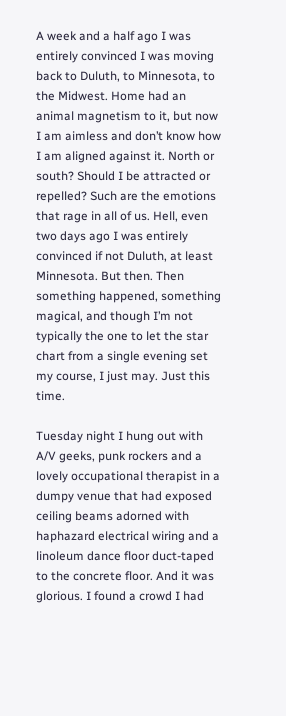A week and a half ago I was entirely convinced I was moving back to Duluth, to Minnesota, to the Midwest. Home had an animal magnetism to it, but now I am aimless and don’t know how I am aligned against it. North or south? Should I be attracted or repelled? Such are the emotions that rage in all of us. Hell, even two days ago I was entirely convinced if not Duluth, at least Minnesota. But then. Then something happened, something magical, and though I’m not typically the one to let the star chart from a single evening set my course, I just may. Just this time.

Tuesday night I hung out with A/V geeks, punk rockers and a lovely occupational therapist in a dumpy venue that had exposed ceiling beams adorned with haphazard electrical wiring and a linoleum dance floor duct-taped to the concrete floor. And it was glorious. I found a crowd I had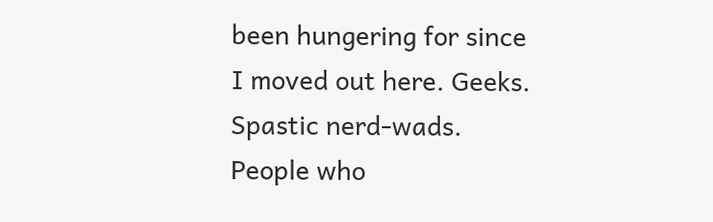been hungering for since I moved out here. Geeks. Spastic nerd-wads. People who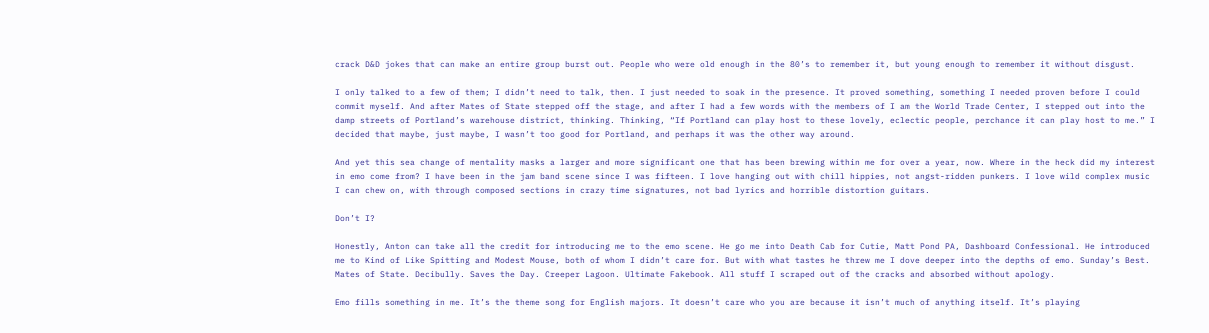crack D&D jokes that can make an entire group burst out. People who were old enough in the 80’s to remember it, but young enough to remember it without disgust.

I only talked to a few of them; I didn’t need to talk, then. I just needed to soak in the presence. It proved something, something I needed proven before I could commit myself. And after Mates of State stepped off the stage, and after I had a few words with the members of I am the World Trade Center, I stepped out into the damp streets of Portland’s warehouse district, thinking. Thinking, “If Portland can play host to these lovely, eclectic people, perchance it can play host to me.” I decided that maybe, just maybe, I wasn’t too good for Portland, and perhaps it was the other way around.

And yet this sea change of mentality masks a larger and more significant one that has been brewing within me for over a year, now. Where in the heck did my interest in emo come from? I have been in the jam band scene since I was fifteen. I love hanging out with chill hippies, not angst-ridden punkers. I love wild complex music I can chew on, with through composed sections in crazy time signatures, not bad lyrics and horrible distortion guitars.

Don’t I?

Honestly, Anton can take all the credit for introducing me to the emo scene. He go me into Death Cab for Cutie, Matt Pond PA, Dashboard Confessional. He introduced me to Kind of Like Spitting and Modest Mouse, both of whom I didn’t care for. But with what tastes he threw me I dove deeper into the depths of emo. Sunday’s Best. Mates of State. Decibully. Saves the Day. Creeper Lagoon. Ultimate Fakebook. All stuff I scraped out of the cracks and absorbed without apology.

Emo fills something in me. It’s the theme song for English majors. It doesn’t care who you are because it isn’t much of anything itself. It’s playing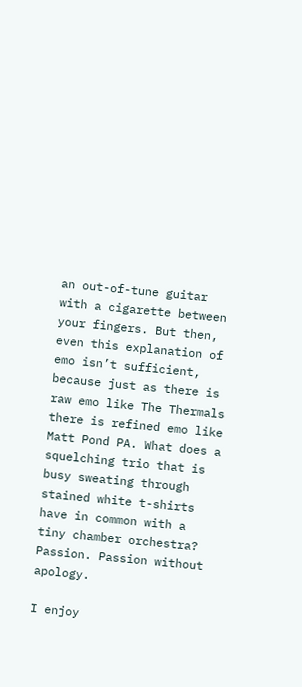an out-of-tune guitar with a cigarette between your fingers. But then, even this explanation of emo isn’t sufficient, because just as there is raw emo like The Thermals there is refined emo like Matt Pond PA. What does a squelching trio that is busy sweating through stained white t-shirts have in common with a tiny chamber orchestra? Passion. Passion without apology.

I enjoy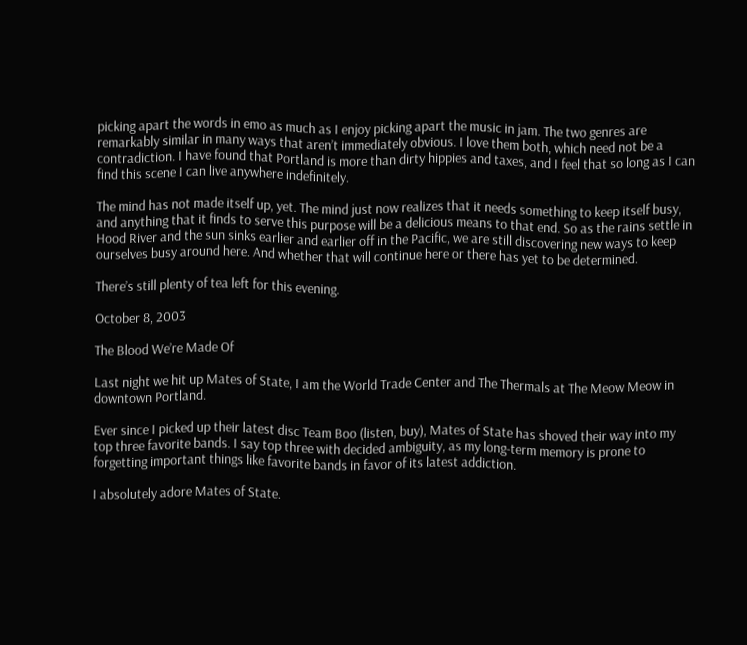picking apart the words in emo as much as I enjoy picking apart the music in jam. The two genres are remarkably similar in many ways that aren’t immediately obvious. I love them both, which need not be a contradiction. I have found that Portland is more than dirty hippies and taxes, and I feel that so long as I can find this scene I can live anywhere indefinitely.

The mind has not made itself up, yet. The mind just now realizes that it needs something to keep itself busy, and anything that it finds to serve this purpose will be a delicious means to that end. So as the rains settle in Hood River and the sun sinks earlier and earlier off in the Pacific, we are still discovering new ways to keep ourselves busy around here. And whether that will continue here or there has yet to be determined.

There’s still plenty of tea left for this evening.

October 8, 2003

The Blood We’re Made Of

Last night we hit up Mates of State, I am the World Trade Center and The Thermals at The Meow Meow in downtown Portland.

Ever since I picked up their latest disc Team Boo (listen, buy), Mates of State has shoved their way into my top three favorite bands. I say top three with decided ambiguity, as my long-term memory is prone to forgetting important things like favorite bands in favor of its latest addiction.

I absolutely adore Mates of State.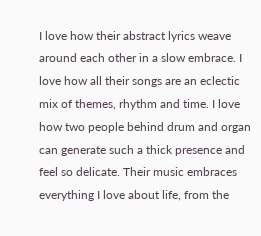I love how their abstract lyrics weave around each other in a slow embrace. I love how all their songs are an eclectic mix of themes, rhythm and time. I love how two people behind drum and organ can generate such a thick presence and feel so delicate. Their music embraces everything I love about life, from the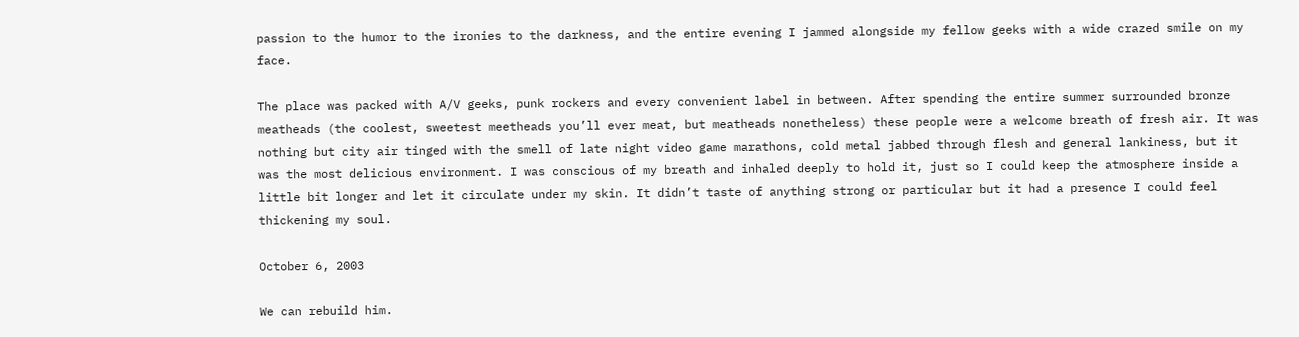passion to the humor to the ironies to the darkness, and the entire evening I jammed alongside my fellow geeks with a wide crazed smile on my face.

The place was packed with A/V geeks, punk rockers and every convenient label in between. After spending the entire summer surrounded bronze meatheads (the coolest, sweetest meetheads you’ll ever meat, but meatheads nonetheless) these people were a welcome breath of fresh air. It was nothing but city air tinged with the smell of late night video game marathons, cold metal jabbed through flesh and general lankiness, but it was the most delicious environment. I was conscious of my breath and inhaled deeply to hold it, just so I could keep the atmosphere inside a little bit longer and let it circulate under my skin. It didn’t taste of anything strong or particular but it had a presence I could feel thickening my soul.

October 6, 2003

We can rebuild him.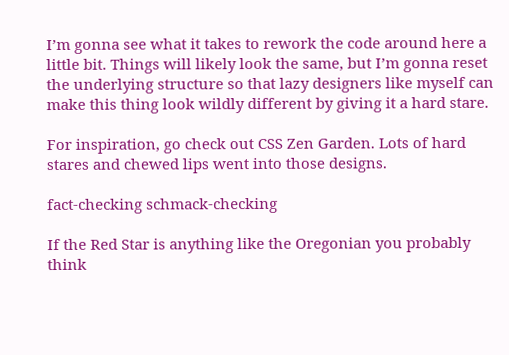I’m gonna see what it takes to rework the code around here a little bit. Things will likely look the same, but I’m gonna reset the underlying structure so that lazy designers like myself can make this thing look wildly different by giving it a hard stare.

For inspiration, go check out CSS Zen Garden. Lots of hard stares and chewed lips went into those designs.

fact-checking schmack-checking

If the Red Star is anything like the Oregonian you probably think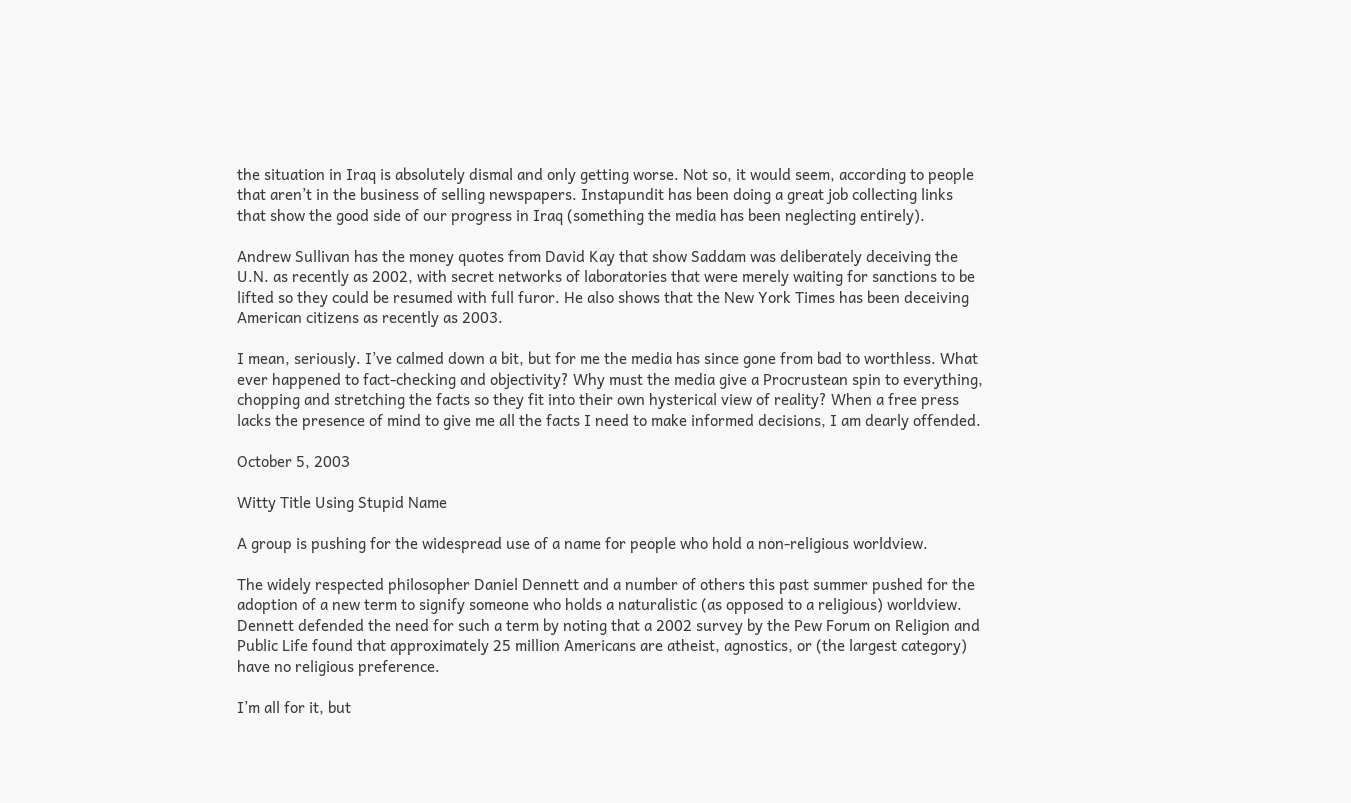the situation in Iraq is absolutely dismal and only getting worse. Not so, it would seem, according to people that aren’t in the business of selling newspapers. Instapundit has been doing a great job collecting links that show the good side of our progress in Iraq (something the media has been neglecting entirely).

Andrew Sullivan has the money quotes from David Kay that show Saddam was deliberately deceiving the U.N. as recently as 2002, with secret networks of laboratories that were merely waiting for sanctions to be lifted so they could be resumed with full furor. He also shows that the New York Times has been deceiving American citizens as recently as 2003.

I mean, seriously. I’ve calmed down a bit, but for me the media has since gone from bad to worthless. What ever happened to fact-checking and objectivity? Why must the media give a Procrustean spin to everything, chopping and stretching the facts so they fit into their own hysterical view of reality? When a free press lacks the presence of mind to give me all the facts I need to make informed decisions, I am dearly offended.

October 5, 2003

Witty Title Using Stupid Name

A group is pushing for the widespread use of a name for people who hold a non-religious worldview.

The widely respected philosopher Daniel Dennett and a number of others this past summer pushed for the adoption of a new term to signify someone who holds a naturalistic (as opposed to a religious) worldview. Dennett defended the need for such a term by noting that a 2002 survey by the Pew Forum on Religion and Public Life found that approximately 25 million Americans are atheist, agnostics, or (the largest category) have no religious preference.

I’m all for it, but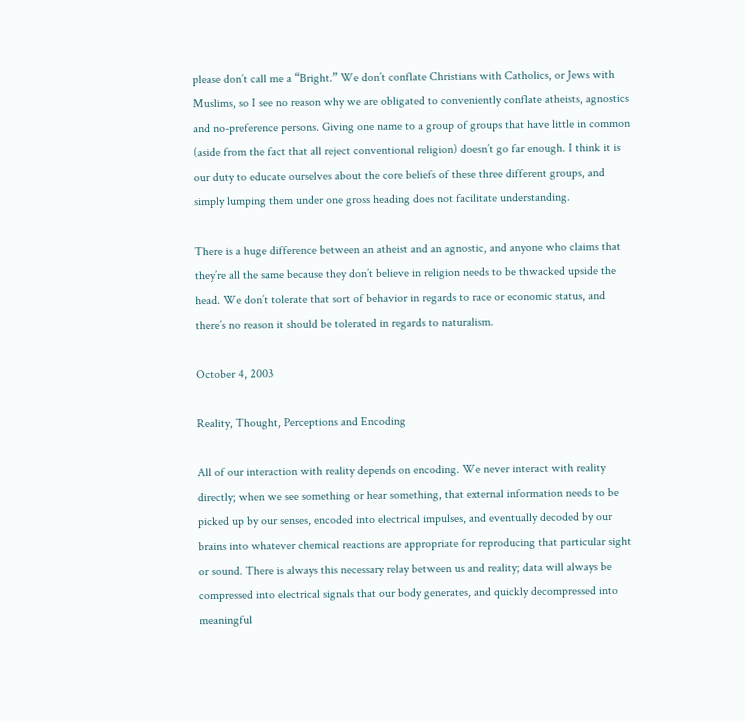please don’t call me a “Bright.” We don’t conflate Christians with Catholics, or Jews with Muslims, so I see no reason why we are obligated to conveniently conflate atheists, agnostics and no-preference persons. Giving one name to a group of groups that have little in common (aside from the fact that all reject conventional religion) doesn’t go far enough. I think it is our duty to educate ourselves about the core beliefs of these three different groups, and simply lumping them under one gross heading does not facilitate understanding.

There is a huge difference between an atheist and an agnostic, and anyone who claims that they’re all the same because they don’t believe in religion needs to be thwacked upside the head. We don’t tolerate that sort of behavior in regards to race or economic status, and there’s no reason it should be tolerated in regards to naturalism.

October 4, 2003

Reality, Thought, Perceptions and Encoding

All of our interaction with reality depends on encoding. We never interact with reality directly; when we see something or hear something, that external information needs to be picked up by our senses, encoded into electrical impulses, and eventually decoded by our brains into whatever chemical reactions are appropriate for reproducing that particular sight or sound. There is always this necessary relay between us and reality; data will always be compressed into electrical signals that our body generates, and quickly decompressed into meaningful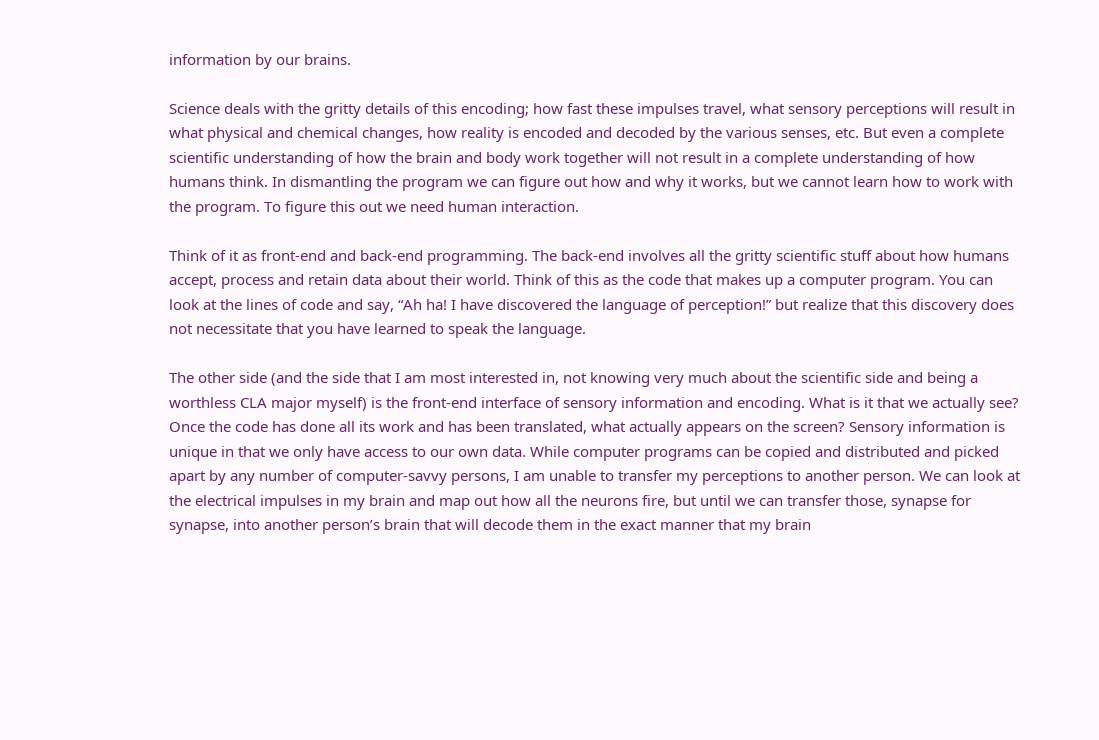information by our brains.

Science deals with the gritty details of this encoding; how fast these impulses travel, what sensory perceptions will result in what physical and chemical changes, how reality is encoded and decoded by the various senses, etc. But even a complete scientific understanding of how the brain and body work together will not result in a complete understanding of how humans think. In dismantling the program we can figure out how and why it works, but we cannot learn how to work with the program. To figure this out we need human interaction.

Think of it as front-end and back-end programming. The back-end involves all the gritty scientific stuff about how humans accept, process and retain data about their world. Think of this as the code that makes up a computer program. You can look at the lines of code and say, “Ah ha! I have discovered the language of perception!” but realize that this discovery does not necessitate that you have learned to speak the language.

The other side (and the side that I am most interested in, not knowing very much about the scientific side and being a worthless CLA major myself) is the front-end interface of sensory information and encoding. What is it that we actually see? Once the code has done all its work and has been translated, what actually appears on the screen? Sensory information is unique in that we only have access to our own data. While computer programs can be copied and distributed and picked apart by any number of computer-savvy persons, I am unable to transfer my perceptions to another person. We can look at the electrical impulses in my brain and map out how all the neurons fire, but until we can transfer those, synapse for synapse, into another person’s brain that will decode them in the exact manner that my brain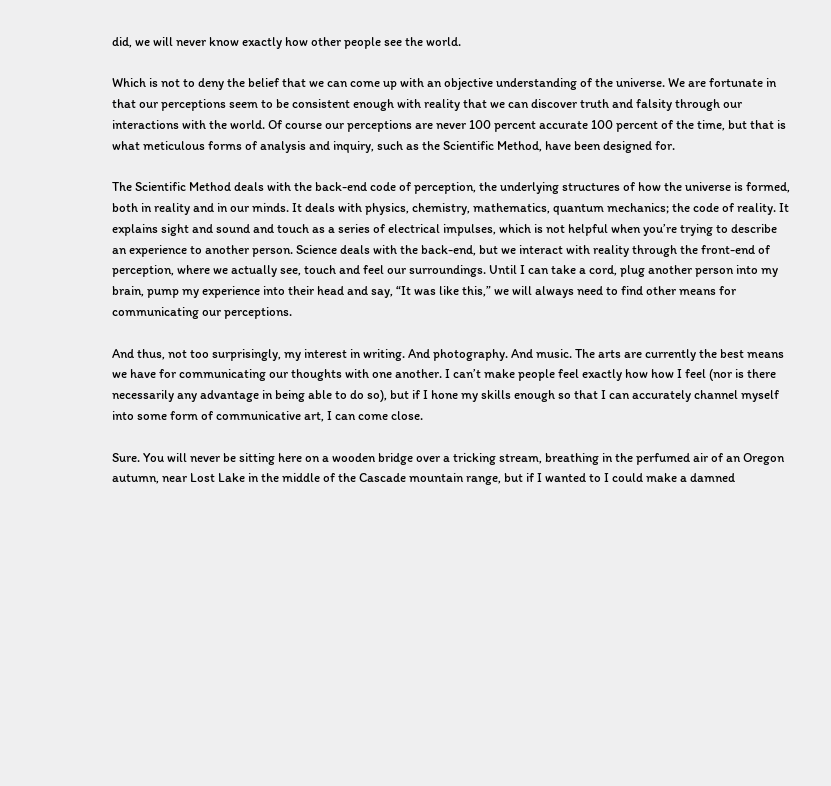did, we will never know exactly how other people see the world.

Which is not to deny the belief that we can come up with an objective understanding of the universe. We are fortunate in that our perceptions seem to be consistent enough with reality that we can discover truth and falsity through our interactions with the world. Of course our perceptions are never 100 percent accurate 100 percent of the time, but that is what meticulous forms of analysis and inquiry, such as the Scientific Method, have been designed for.

The Scientific Method deals with the back-end code of perception, the underlying structures of how the universe is formed, both in reality and in our minds. It deals with physics, chemistry, mathematics, quantum mechanics; the code of reality. It explains sight and sound and touch as a series of electrical impulses, which is not helpful when you’re trying to describe an experience to another person. Science deals with the back-end, but we interact with reality through the front-end of perception, where we actually see, touch and feel our surroundings. Until I can take a cord, plug another person into my brain, pump my experience into their head and say, “It was like this,” we will always need to find other means for communicating our perceptions.

And thus, not too surprisingly, my interest in writing. And photography. And music. The arts are currently the best means we have for communicating our thoughts with one another. I can’t make people feel exactly how how I feel (nor is there necessarily any advantage in being able to do so), but if I hone my skills enough so that I can accurately channel myself into some form of communicative art, I can come close.

Sure. You will never be sitting here on a wooden bridge over a tricking stream, breathing in the perfumed air of an Oregon autumn, near Lost Lake in the middle of the Cascade mountain range, but if I wanted to I could make a damned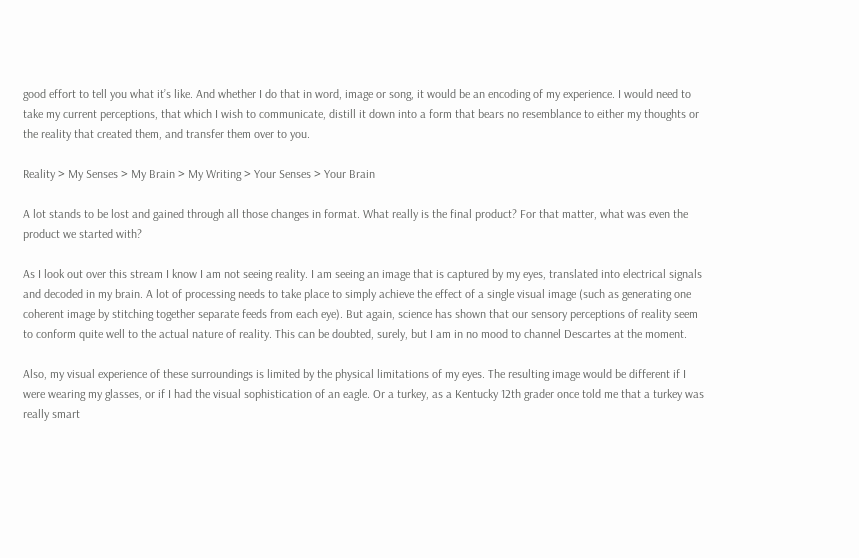good effort to tell you what it’s like. And whether I do that in word, image or song, it would be an encoding of my experience. I would need to take my current perceptions, that which I wish to communicate, distill it down into a form that bears no resemblance to either my thoughts or the reality that created them, and transfer them over to you.

Reality > My Senses > My Brain > My Writing > Your Senses > Your Brain

A lot stands to be lost and gained through all those changes in format. What really is the final product? For that matter, what was even the product we started with?

As I look out over this stream I know I am not seeing reality. I am seeing an image that is captured by my eyes, translated into electrical signals and decoded in my brain. A lot of processing needs to take place to simply achieve the effect of a single visual image (such as generating one coherent image by stitching together separate feeds from each eye). But again, science has shown that our sensory perceptions of reality seem to conform quite well to the actual nature of reality. This can be doubted, surely, but I am in no mood to channel Descartes at the moment.

Also, my visual experience of these surroundings is limited by the physical limitations of my eyes. The resulting image would be different if I were wearing my glasses, or if I had the visual sophistication of an eagle. Or a turkey, as a Kentucky 12th grader once told me that a turkey was really smart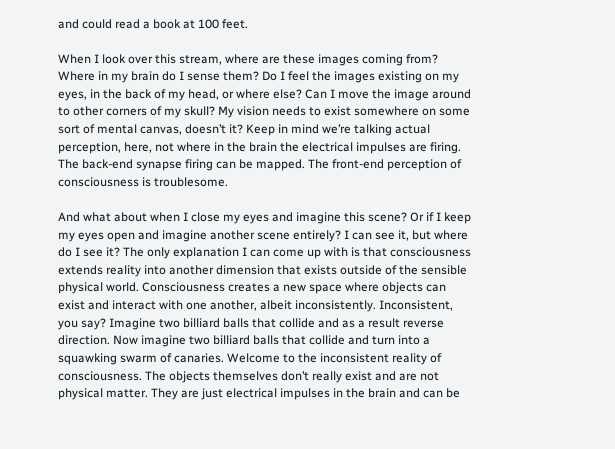and could read a book at 100 feet.

When I look over this stream, where are these images coming from? Where in my brain do I sense them? Do I feel the images existing on my eyes, in the back of my head, or where else? Can I move the image around to other corners of my skull? My vision needs to exist somewhere on some sort of mental canvas, doesn’t it? Keep in mind we’re talking actual perception, here, not where in the brain the electrical impulses are firing. The back-end synapse firing can be mapped. The front-end perception of consciousness is troublesome.

And what about when I close my eyes and imagine this scene? Or if I keep my eyes open and imagine another scene entirely? I can see it, but where do I see it? The only explanation I can come up with is that consciousness extends reality into another dimension that exists outside of the sensible physical world. Consciousness creates a new space where objects can exist and interact with one another, albeit inconsistently. Inconsistent, you say? Imagine two billiard balls that collide and as a result reverse direction. Now imagine two billiard balls that collide and turn into a squawking swarm of canaries. Welcome to the inconsistent reality of consciousness. The objects themselves don’t really exist and are not physical matter. They are just electrical impulses in the brain and can be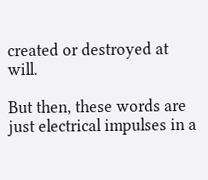created or destroyed at will.

But then, these words are just electrical impulses in a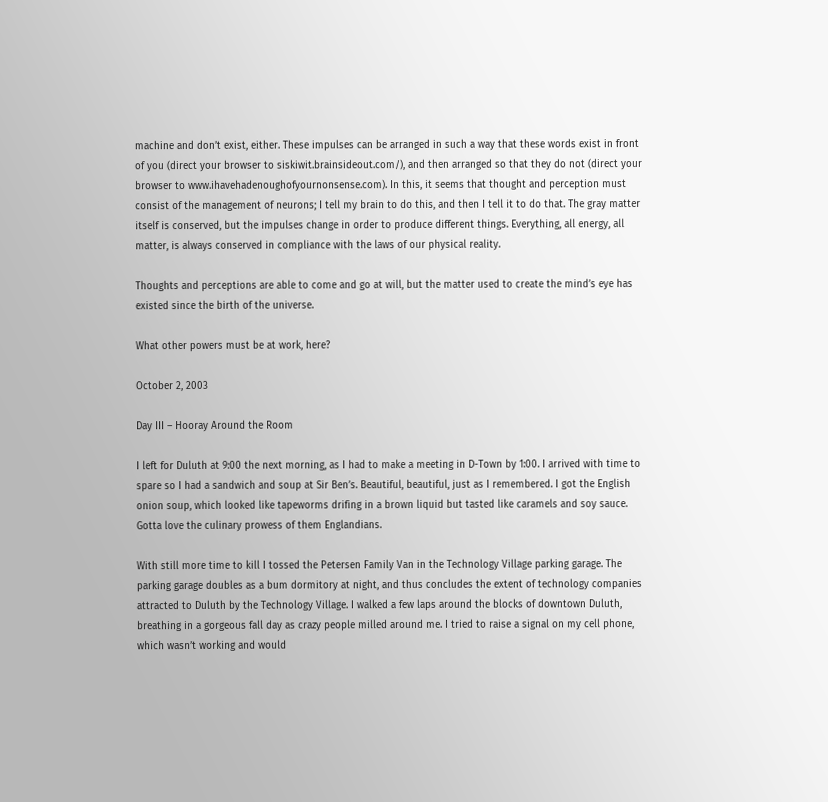machine and don’t exist, either. These impulses can be arranged in such a way that these words exist in front of you (direct your browser to siskiwit.brainsideout.com/), and then arranged so that they do not (direct your browser to www.ihavehadenoughofyournonsense.com). In this, it seems that thought and perception must consist of the management of neurons; I tell my brain to do this, and then I tell it to do that. The gray matter itself is conserved, but the impulses change in order to produce different things. Everything, all energy, all matter, is always conserved in compliance with the laws of our physical reality.

Thoughts and perceptions are able to come and go at will, but the matter used to create the mind’s eye has existed since the birth of the universe.

What other powers must be at work, here?

October 2, 2003

Day III – Hooray Around the Room

I left for Duluth at 9:00 the next morning, as I had to make a meeting in D-Town by 1:00. I arrived with time to spare so I had a sandwich and soup at Sir Ben’s. Beautiful, beautiful, just as I remembered. I got the English onion soup, which looked like tapeworms drifing in a brown liquid but tasted like caramels and soy sauce. Gotta love the culinary prowess of them Englandians.

With still more time to kill I tossed the Petersen Family Van in the Technology Village parking garage. The parking garage doubles as a bum dormitory at night, and thus concludes the extent of technology companies attracted to Duluth by the Technology Village. I walked a few laps around the blocks of downtown Duluth, breathing in a gorgeous fall day as crazy people milled around me. I tried to raise a signal on my cell phone, which wasn’t working and would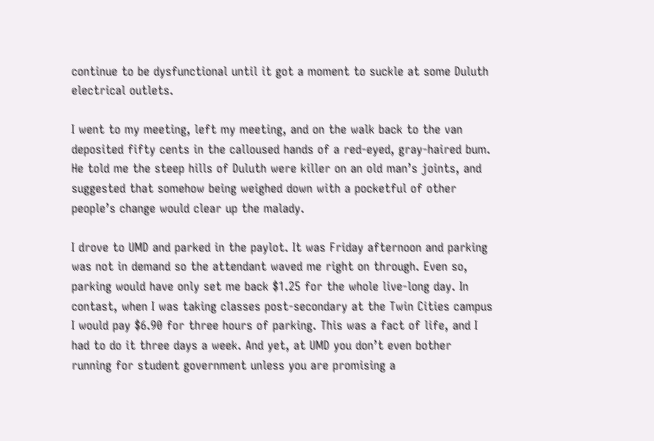continue to be dysfunctional until it got a moment to suckle at some Duluth electrical outlets.

I went to my meeting, left my meeting, and on the walk back to the van deposited fifty cents in the calloused hands of a red-eyed, gray-haired bum. He told me the steep hills of Duluth were killer on an old man’s joints, and suggested that somehow being weighed down with a pocketful of other people’s change would clear up the malady.

I drove to UMD and parked in the paylot. It was Friday afternoon and parking was not in demand so the attendant waved me right on through. Even so, parking would have only set me back $1.25 for the whole live-long day. In contast, when I was taking classes post-secondary at the Twin Cities campus I would pay $6.90 for three hours of parking. This was a fact of life, and I had to do it three days a week. And yet, at UMD you don’t even bother running for student government unless you are promising a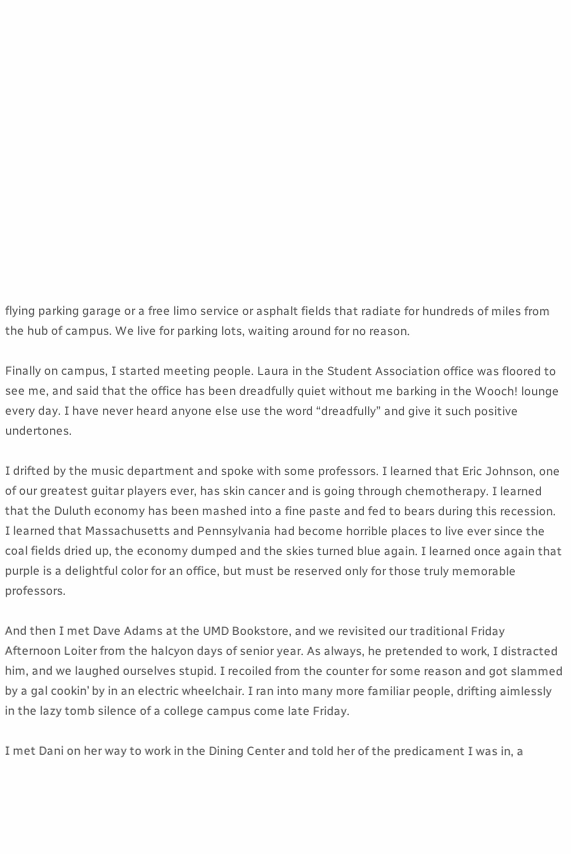flying parking garage or a free limo service or asphalt fields that radiate for hundreds of miles from the hub of campus. We live for parking lots, waiting around for no reason.

Finally on campus, I started meeting people. Laura in the Student Association office was floored to see me, and said that the office has been dreadfully quiet without me barking in the Wooch! lounge every day. I have never heard anyone else use the word “dreadfully” and give it such positive undertones.

I drifted by the music department and spoke with some professors. I learned that Eric Johnson, one of our greatest guitar players ever, has skin cancer and is going through chemotherapy. I learned that the Duluth economy has been mashed into a fine paste and fed to bears during this recession. I learned that Massachusetts and Pennsylvania had become horrible places to live ever since the coal fields dried up, the economy dumped and the skies turned blue again. I learned once again that purple is a delightful color for an office, but must be reserved only for those truly memorable professors.

And then I met Dave Adams at the UMD Bookstore, and we revisited our traditional Friday Afternoon Loiter from the halcyon days of senior year. As always, he pretended to work, I distracted him, and we laughed ourselves stupid. I recoiled from the counter for some reason and got slammed by a gal cookin’ by in an electric wheelchair. I ran into many more familiar people, drifting aimlessly in the lazy tomb silence of a college campus come late Friday.

I met Dani on her way to work in the Dining Center and told her of the predicament I was in, a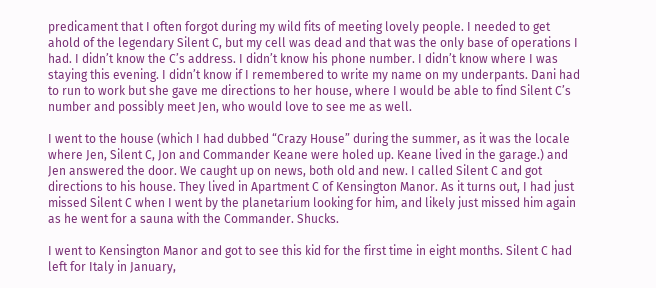predicament that I often forgot during my wild fits of meeting lovely people. I needed to get ahold of the legendary Silent C, but my cell was dead and that was the only base of operations I had. I didn’t know the C’s address. I didn’t know his phone number. I didn’t know where I was staying this evening. I didn’t know if I remembered to write my name on my underpants. Dani had to run to work but she gave me directions to her house, where I would be able to find Silent C’s number and possibly meet Jen, who would love to see me as well.

I went to the house (which I had dubbed “Crazy House” during the summer, as it was the locale where Jen, Silent C, Jon and Commander Keane were holed up. Keane lived in the garage.) and Jen answered the door. We caught up on news, both old and new. I called Silent C and got directions to his house. They lived in Apartment C of Kensington Manor. As it turns out, I had just missed Silent C when I went by the planetarium looking for him, and likely just missed him again as he went for a sauna with the Commander. Shucks.

I went to Kensington Manor and got to see this kid for the first time in eight months. Silent C had left for Italy in January,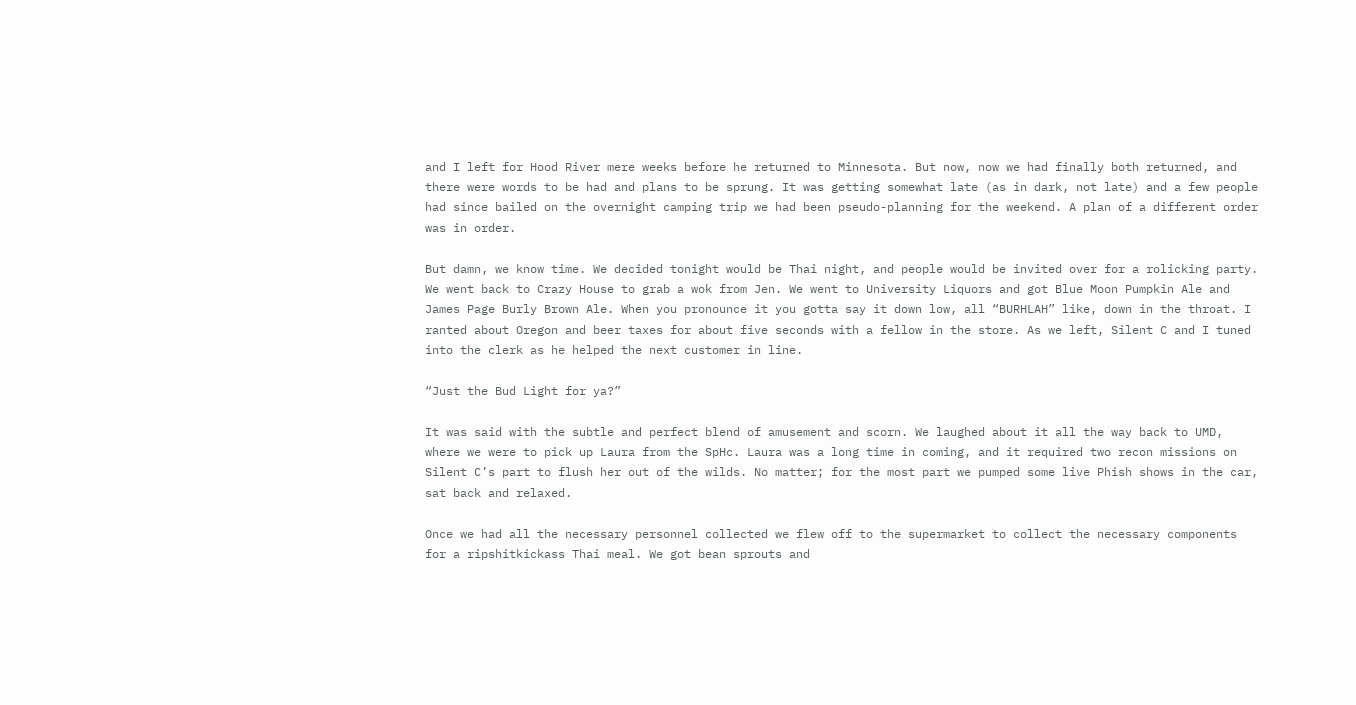and I left for Hood River mere weeks before he returned to Minnesota. But now, now we had finally both returned, and there were words to be had and plans to be sprung. It was getting somewhat late (as in dark, not late) and a few people had since bailed on the overnight camping trip we had been pseudo-planning for the weekend. A plan of a different order was in order.

But damn, we know time. We decided tonight would be Thai night, and people would be invited over for a rolicking party. We went back to Crazy House to grab a wok from Jen. We went to University Liquors and got Blue Moon Pumpkin Ale and James Page Burly Brown Ale. When you pronounce it you gotta say it down low, all “BURHLAH” like, down in the throat. I ranted about Oregon and beer taxes for about five seconds with a fellow in the store. As we left, Silent C and I tuned into the clerk as he helped the next customer in line.

“Just the Bud Light for ya?”

It was said with the subtle and perfect blend of amusement and scorn. We laughed about it all the way back to UMD, where we were to pick up Laura from the SpHc. Laura was a long time in coming, and it required two recon missions on Silent C’s part to flush her out of the wilds. No matter; for the most part we pumped some live Phish shows in the car, sat back and relaxed.

Once we had all the necessary personnel collected we flew off to the supermarket to collect the necessary components for a ripshitkickass Thai meal. We got bean sprouts and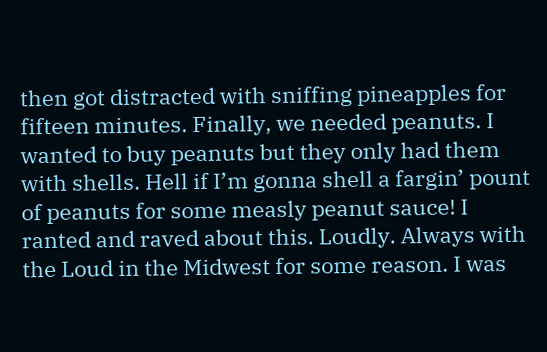then got distracted with sniffing pineapples for fifteen minutes. Finally, we needed peanuts. I wanted to buy peanuts but they only had them with shells. Hell if I’m gonna shell a fargin’ pount of peanuts for some measly peanut sauce! I ranted and raved about this. Loudly. Always with the Loud in the Midwest for some reason. I was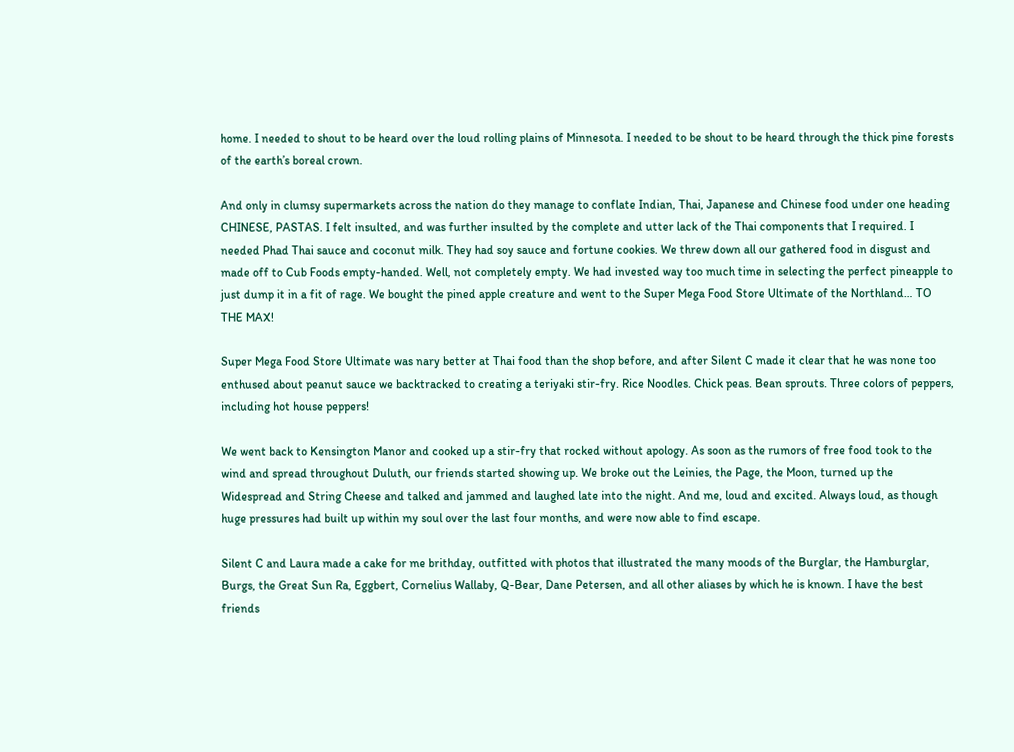home. I needed to shout to be heard over the loud rolling plains of Minnesota. I needed to be shout to be heard through the thick pine forests of the earth’s boreal crown.

And only in clumsy supermarkets across the nation do they manage to conflate Indian, Thai, Japanese and Chinese food under one heading CHINESE, PASTAS. I felt insulted, and was further insulted by the complete and utter lack of the Thai components that I required. I needed Phad Thai sauce and coconut milk. They had soy sauce and fortune cookies. We threw down all our gathered food in disgust and made off to Cub Foods empty-handed. Well, not completely empty. We had invested way too much time in selecting the perfect pineapple to just dump it in a fit of rage. We bought the pined apple creature and went to the Super Mega Food Store Ultimate of the Northland… TO THE MAX!

Super Mega Food Store Ultimate was nary better at Thai food than the shop before, and after Silent C made it clear that he was none too enthused about peanut sauce we backtracked to creating a teriyaki stir-fry. Rice Noodles. Chick peas. Bean sprouts. Three colors of peppers, including hot house peppers!

We went back to Kensington Manor and cooked up a stir-fry that rocked without apology. As soon as the rumors of free food took to the wind and spread throughout Duluth, our friends started showing up. We broke out the Leinies, the Page, the Moon, turned up the Widespread and String Cheese and talked and jammed and laughed late into the night. And me, loud and excited. Always loud, as though huge pressures had built up within my soul over the last four months, and were now able to find escape.

Silent C and Laura made a cake for me brithday, outfitted with photos that illustrated the many moods of the Burglar, the Hamburglar, Burgs, the Great Sun Ra, Eggbert, Cornelius Wallaby, Q-Bear, Dane Petersen, and all other aliases by which he is known. I have the best friends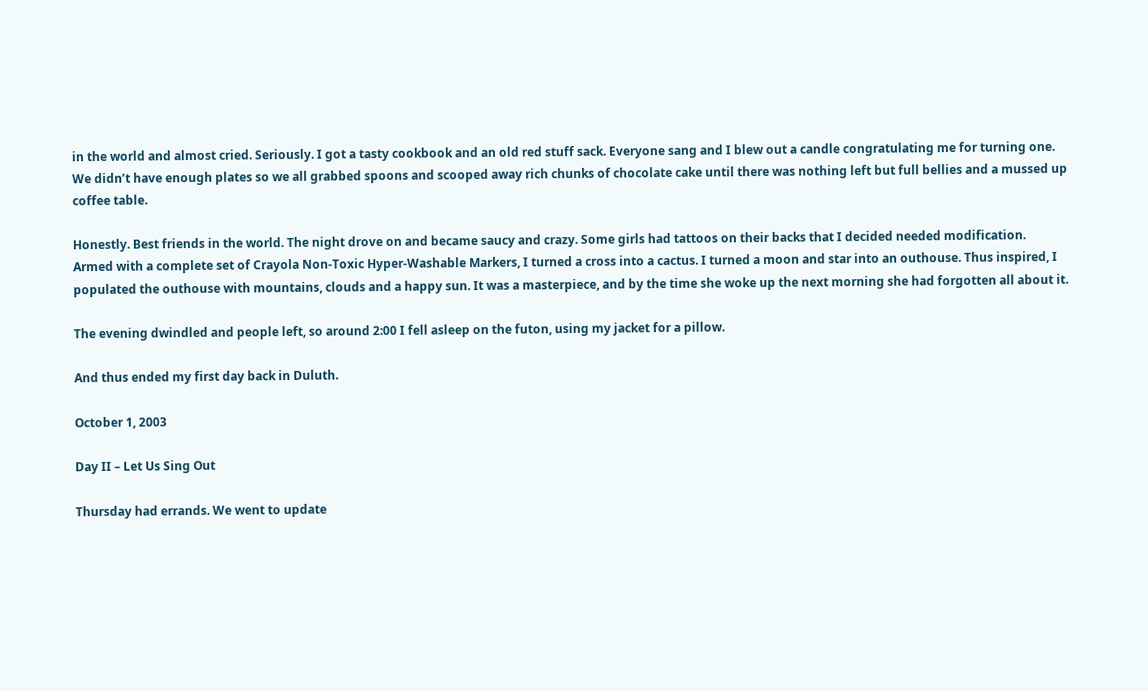in the world and almost cried. Seriously. I got a tasty cookbook and an old red stuff sack. Everyone sang and I blew out a candle congratulating me for turning one. We didn’t have enough plates so we all grabbed spoons and scooped away rich chunks of chocolate cake until there was nothing left but full bellies and a mussed up coffee table.

Honestly. Best friends in the world. The night drove on and became saucy and crazy. Some girls had tattoos on their backs that I decided needed modification. Armed with a complete set of Crayola Non-Toxic Hyper-Washable Markers, I turned a cross into a cactus. I turned a moon and star into an outhouse. Thus inspired, I populated the outhouse with mountains, clouds and a happy sun. It was a masterpiece, and by the time she woke up the next morning she had forgotten all about it.

The evening dwindled and people left, so around 2:00 I fell asleep on the futon, using my jacket for a pillow.

And thus ended my first day back in Duluth.

October 1, 2003

Day II – Let Us Sing Out

Thursday had errands. We went to update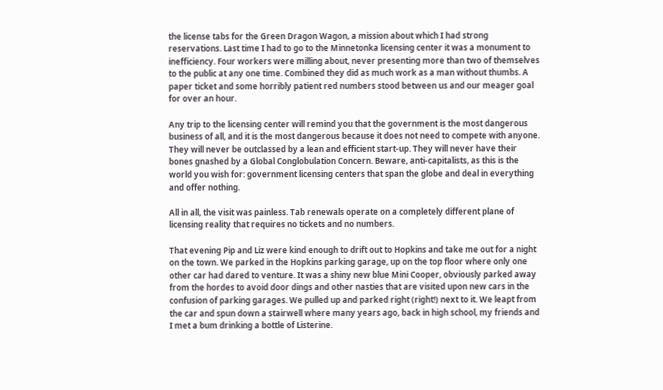the license tabs for the Green Dragon Wagon, a mission about which I had strong reservations. Last time I had to go to the Minnetonka licensing center it was a monument to inefficiency. Four workers were milling about, never presenting more than two of themselves to the public at any one time. Combined they did as much work as a man without thumbs. A paper ticket and some horribly patient red numbers stood between us and our meager goal for over an hour.

Any trip to the licensing center will remind you that the government is the most dangerous business of all, and it is the most dangerous because it does not need to compete with anyone. They will never be outclassed by a lean and efficient start-up. They will never have their bones gnashed by a Global Conglobulation Concern. Beware, anti-capitalists, as this is the world you wish for: government licensing centers that span the globe and deal in everything and offer nothing.

All in all, the visit was painless. Tab renewals operate on a completely different plane of licensing reality that requires no tickets and no numbers.

That evening Pip and Liz were kind enough to drift out to Hopkins and take me out for a night on the town. We parked in the Hopkins parking garage, up on the top floor where only one other car had dared to venture. It was a shiny new blue Mini Cooper, obviously parked away from the hordes to avoid door dings and other nasties that are visited upon new cars in the confusion of parking garages. We pulled up and parked right (right!) next to it. We leapt from the car and spun down a stairwell where many years ago, back in high school, my friends and I met a bum drinking a bottle of Listerine.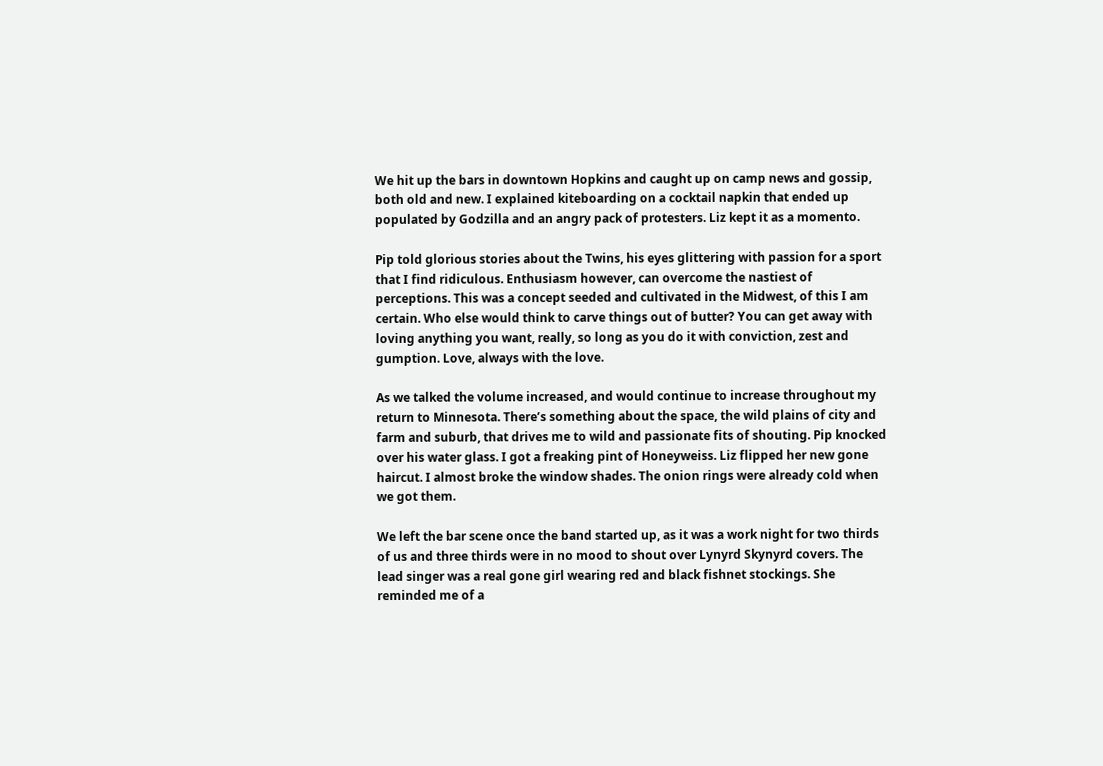We hit up the bars in downtown Hopkins and caught up on camp news and gossip, both old and new. I explained kiteboarding on a cocktail napkin that ended up populated by Godzilla and an angry pack of protesters. Liz kept it as a momento.

Pip told glorious stories about the Twins, his eyes glittering with passion for a sport that I find ridiculous. Enthusiasm however, can overcome the nastiest of perceptions. This was a concept seeded and cultivated in the Midwest, of this I am certain. Who else would think to carve things out of butter? You can get away with loving anything you want, really, so long as you do it with conviction, zest and gumption. Love, always with the love.

As we talked the volume increased, and would continue to increase throughout my return to Minnesota. There’s something about the space, the wild plains of city and farm and suburb, that drives me to wild and passionate fits of shouting. Pip knocked over his water glass. I got a freaking pint of Honeyweiss. Liz flipped her new gone haircut. I almost broke the window shades. The onion rings were already cold when we got them.

We left the bar scene once the band started up, as it was a work night for two thirds of us and three thirds were in no mood to shout over Lynyrd Skynyrd covers. The lead singer was a real gone girl wearing red and black fishnet stockings. She reminded me of a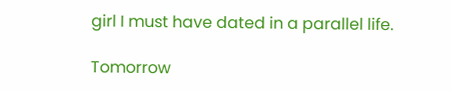girl I must have dated in a parallel life.

Tomorrow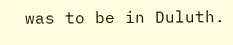was to be in Duluth.